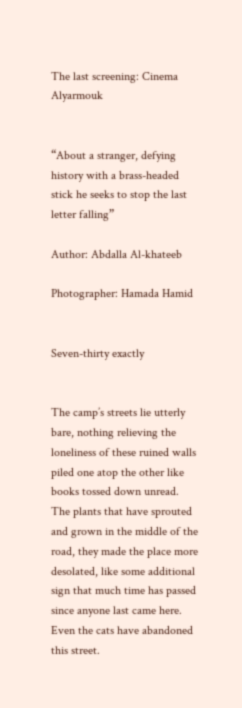The last screening: Cinema Alyarmouk


“About a stranger, defying history with a brass-headed stick he seeks to stop the last letter falling”

Author: Abdalla Al-khateeb

Photographer: Hamada Hamid


Seven-thirty exactly


The camp’s streets lie utterly bare, nothing relieving the loneliness of these ruined walls piled one atop the other like books tossed down unread. The plants that have sprouted and grown in the middle of the road, they made the place more desolated, like some additional sign that much time has passed since anyone last came here. Even the cats have abandoned this street.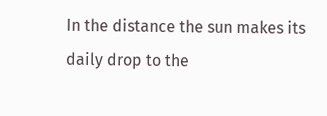In the distance the sun makes its daily drop to the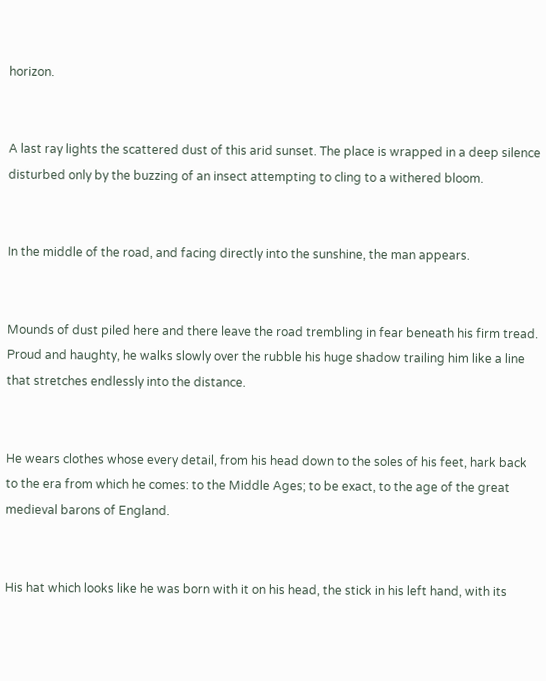horizon.


A last ray lights the scattered dust of this arid sunset. The place is wrapped in a deep silence disturbed only by the buzzing of an insect attempting to cling to a withered bloom.


In the middle of the road, and facing directly into the sunshine, the man appears.


Mounds of dust piled here and there leave the road trembling in fear beneath his firm tread. Proud and haughty, he walks slowly over the rubble his huge shadow trailing him like a line that stretches endlessly into the distance.


He wears clothes whose every detail, from his head down to the soles of his feet, hark back to the era from which he comes: to the Middle Ages; to be exact, to the age of the great medieval barons of England.


His hat which looks like he was born with it on his head, the stick in his left hand, with its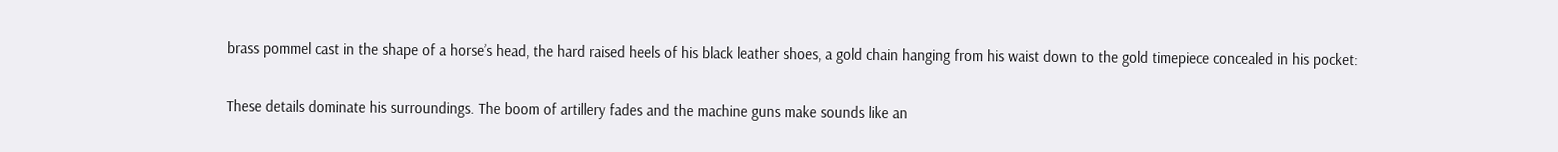brass pommel cast in the shape of a horse’s head, the hard raised heels of his black leather shoes, a gold chain hanging from his waist down to the gold timepiece concealed in his pocket:


These details dominate his surroundings. The boom of artillery fades and the machine guns make sounds like an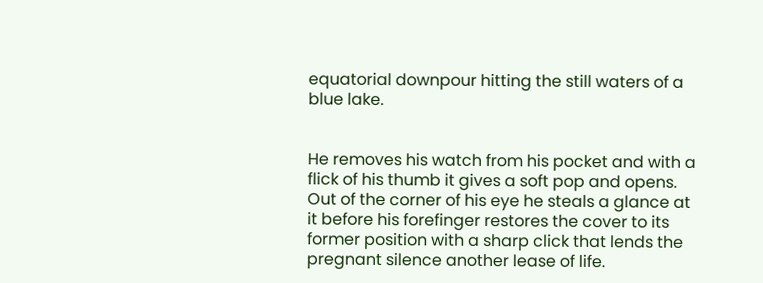equatorial downpour hitting the still waters of a blue lake.


He removes his watch from his pocket and with a flick of his thumb it gives a soft pop and opens. Out of the corner of his eye he steals a glance at it before his forefinger restores the cover to its former position with a sharp click that lends the pregnant silence another lease of life.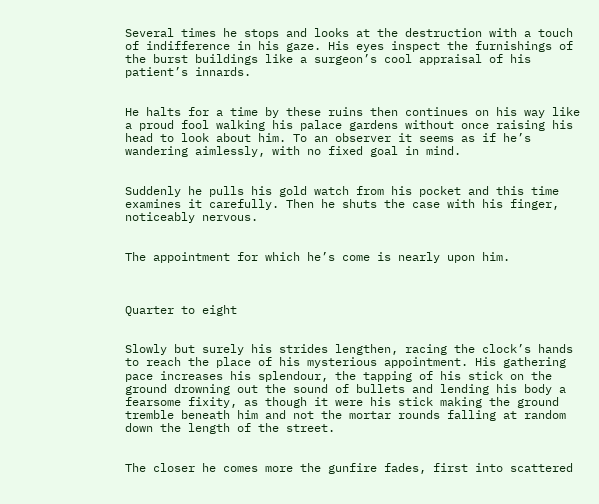Several times he stops and looks at the destruction with a touch of indifference in his gaze. His eyes inspect the furnishings of the burst buildings like a surgeon’s cool appraisal of his patient’s innards.


He halts for a time by these ruins then continues on his way like a proud fool walking his palace gardens without once raising his head to look about him. To an observer it seems as if he’s wandering aimlessly, with no fixed goal in mind.


Suddenly he pulls his gold watch from his pocket and this time examines it carefully. Then he shuts the case with his finger, noticeably nervous.


The appointment for which he’s come is nearly upon him.



Quarter to eight


Slowly but surely his strides lengthen, racing the clock’s hands to reach the place of his mysterious appointment. His gathering pace increases his splendour, the tapping of his stick on the ground drowning out the sound of bullets and lending his body a fearsome fixity, as though it were his stick making the ground tremble beneath him and not the mortar rounds falling at random down the length of the street.


The closer he comes more the gunfire fades, first into scattered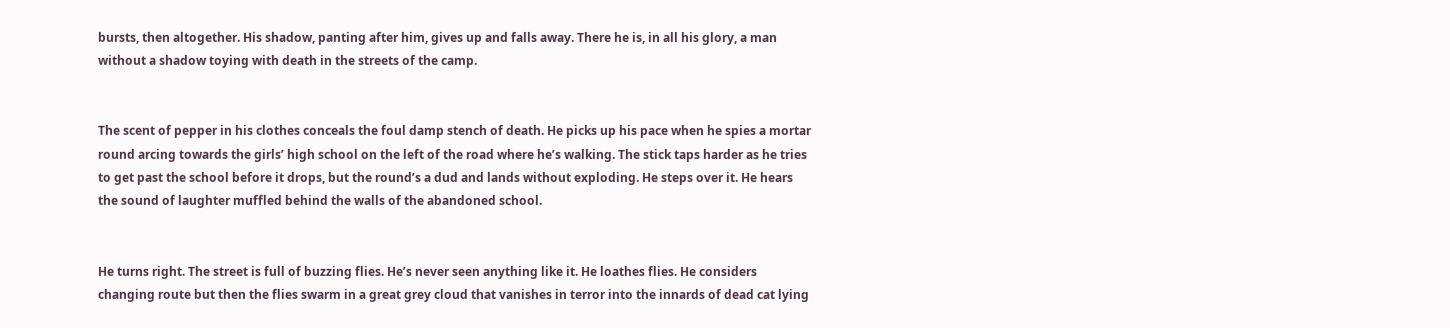bursts, then altogether. His shadow, panting after him, gives up and falls away. There he is, in all his glory, a man without a shadow toying with death in the streets of the camp.


The scent of pepper in his clothes conceals the foul damp stench of death. He picks up his pace when he spies a mortar round arcing towards the girls’ high school on the left of the road where he’s walking. The stick taps harder as he tries to get past the school before it drops, but the round’s a dud and lands without exploding. He steps over it. He hears the sound of laughter muffled behind the walls of the abandoned school.


He turns right. The street is full of buzzing flies. He’s never seen anything like it. He loathes flies. He considers changing route but then the flies swarm in a great grey cloud that vanishes in terror into the innards of dead cat lying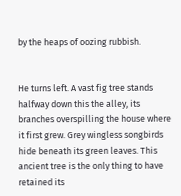by the heaps of oozing rubbish.


He turns left. A vast fig tree stands halfway down this the alley, its branches overspilling the house where it first grew. Grey wingless songbirds hide beneath its green leaves. This ancient tree is the only thing to have retained its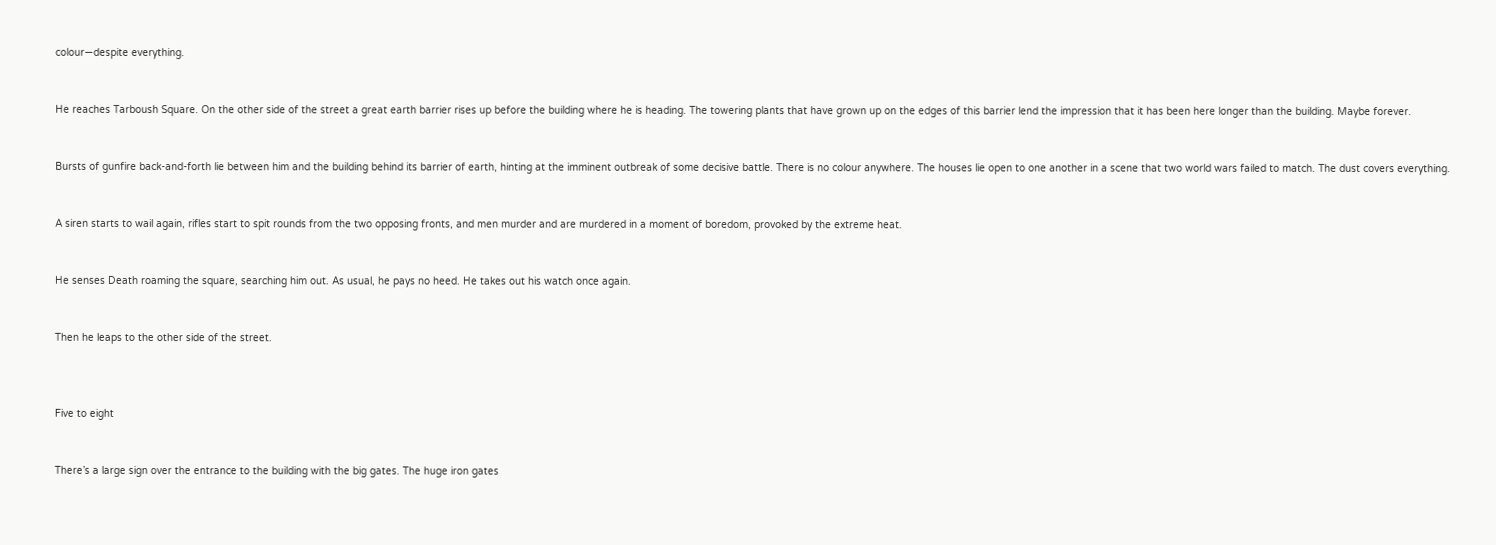colour—despite everything.


He reaches Tarboush Square. On the other side of the street a great earth barrier rises up before the building where he is heading. The towering plants that have grown up on the edges of this barrier lend the impression that it has been here longer than the building. Maybe forever.


Bursts of gunfire back-and-forth lie between him and the building behind its barrier of earth, hinting at the imminent outbreak of some decisive battle. There is no colour anywhere. The houses lie open to one another in a scene that two world wars failed to match. The dust covers everything.


A siren starts to wail again, rifles start to spit rounds from the two opposing fronts, and men murder and are murdered in a moment of boredom, provoked by the extreme heat.


He senses Death roaming the square, searching him out. As usual, he pays no heed. He takes out his watch once again.


Then he leaps to the other side of the street.



Five to eight


There’s a large sign over the entrance to the building with the big gates. The huge iron gates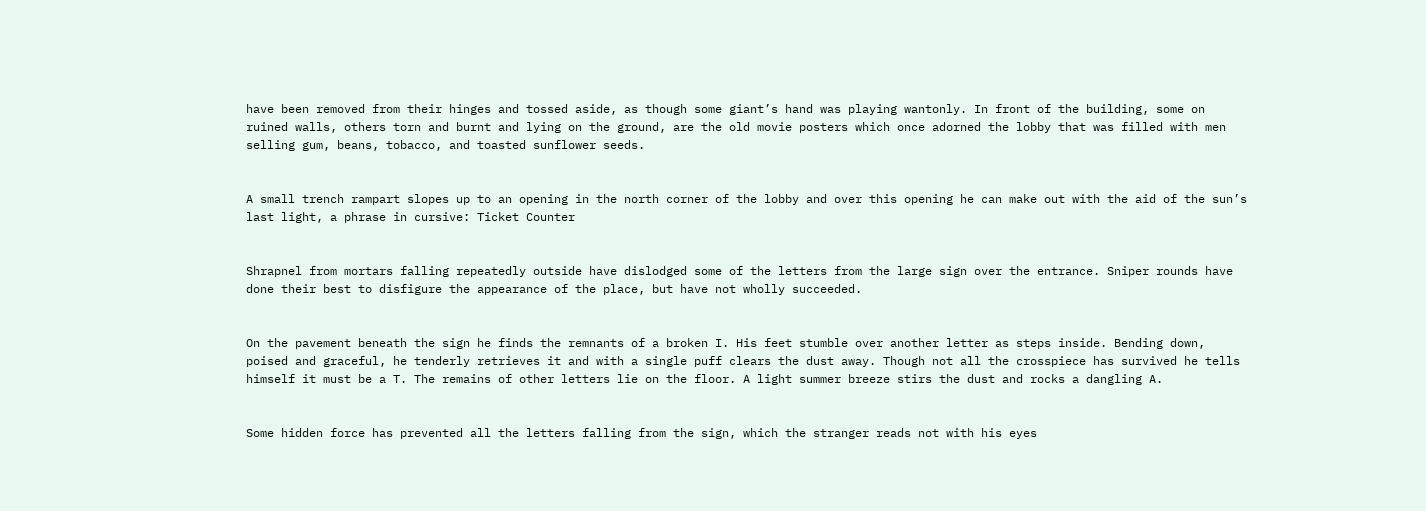have been removed from their hinges and tossed aside, as though some giant’s hand was playing wantonly. In front of the building, some on ruined walls, others torn and burnt and lying on the ground, are the old movie posters which once adorned the lobby that was filled with men selling gum, beans, tobacco, and toasted sunflower seeds.


A small trench rampart slopes up to an opening in the north corner of the lobby and over this opening he can make out with the aid of the sun’s last light, a phrase in cursive: Ticket Counter


Shrapnel from mortars falling repeatedly outside have dislodged some of the letters from the large sign over the entrance. Sniper rounds have done their best to disfigure the appearance of the place, but have not wholly succeeded.


On the pavement beneath the sign he finds the remnants of a broken I. His feet stumble over another letter as steps inside. Bending down, poised and graceful, he tenderly retrieves it and with a single puff clears the dust away. Though not all the crosspiece has survived he tells himself it must be a T. The remains of other letters lie on the floor. A light summer breeze stirs the dust and rocks a dangling A.


Some hidden force has prevented all the letters falling from the sign, which the stranger reads not with his eyes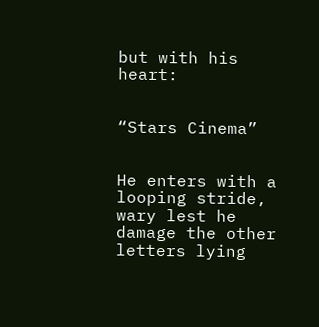but with his heart:


“Stars Cinema”


He enters with a looping stride, wary lest he damage the other letters lying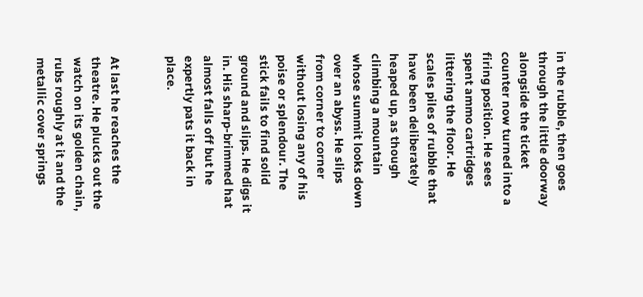in the rubble, then goes through the little doorway alongside the ticket counter now turned into a firing position. He sees spent ammo cartridges littering the floor. He scales piles of rubble that have been deliberately heaped up, as though climbing a mountain whose summit looks down over an abyss. He slips from corner to corner without losing any of his poise or splendour. The stick fails to find solid ground and slips. He digs it in. His sharp-brimmed hat almost falls off but he expertly pats it back in place.


At last he reaches the theatre. He plucks out the watch on its golden chain, rubs roughly at it and the metallic cover springs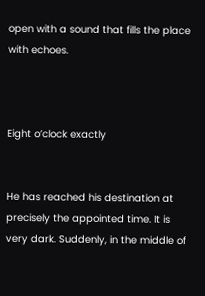open with a sound that fills the place with echoes.



Eight o’clock exactly


He has reached his destination at precisely the appointed time. It is very dark. Suddenly, in the middle of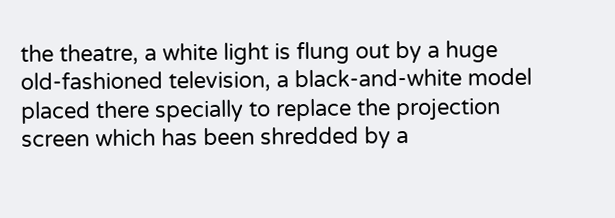the theatre, a white light is flung out by a huge old-fashioned television, a black-and-white model placed there specially to replace the projection screen which has been shredded by a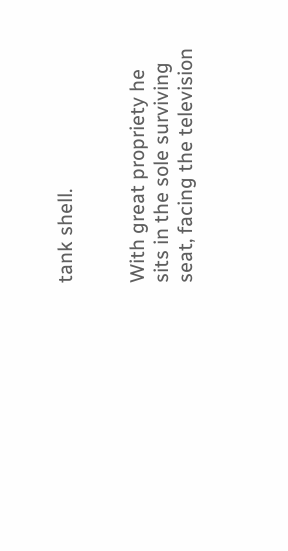tank shell.


With great propriety he sits in the sole surviving seat, facing the television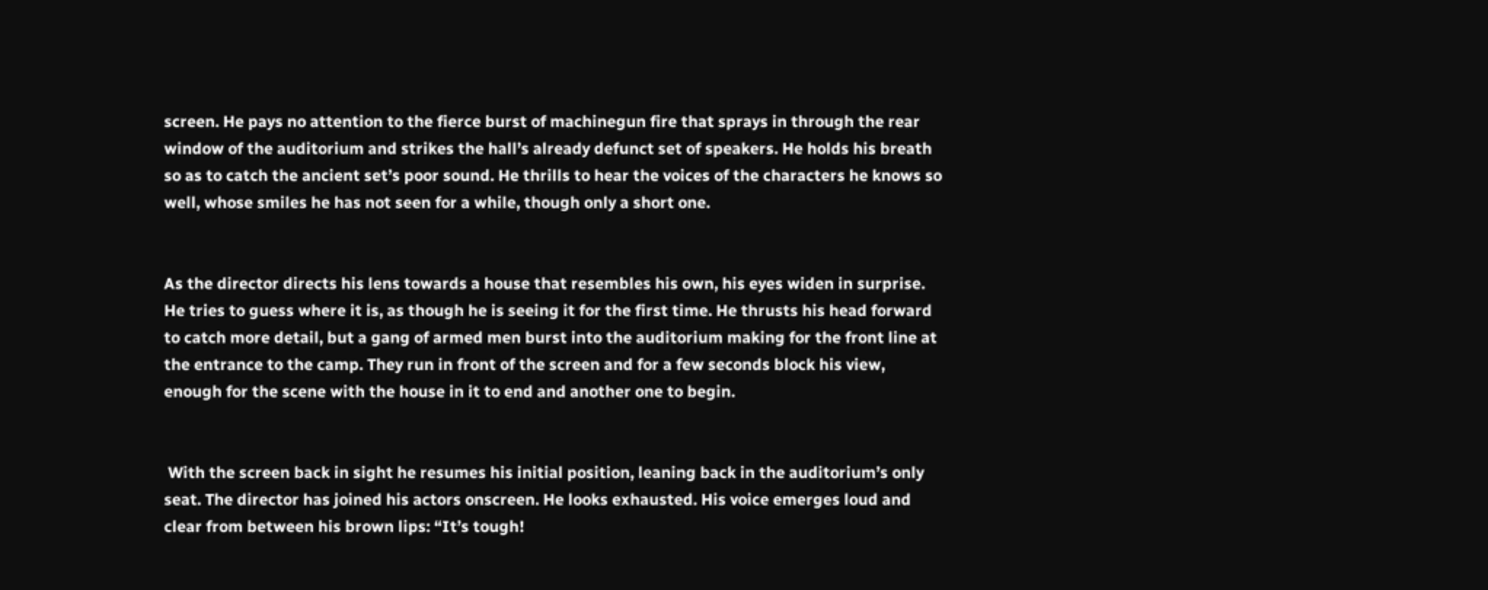screen. He pays no attention to the fierce burst of machinegun fire that sprays in through the rear window of the auditorium and strikes the hall’s already defunct set of speakers. He holds his breath so as to catch the ancient set’s poor sound. He thrills to hear the voices of the characters he knows so well, whose smiles he has not seen for a while, though only a short one.


As the director directs his lens towards a house that resembles his own, his eyes widen in surprise. He tries to guess where it is, as though he is seeing it for the first time. He thrusts his head forward to catch more detail, but a gang of armed men burst into the auditorium making for the front line at the entrance to the camp. They run in front of the screen and for a few seconds block his view, enough for the scene with the house in it to end and another one to begin.


 With the screen back in sight he resumes his initial position, leaning back in the auditorium’s only seat. The director has joined his actors onscreen. He looks exhausted. His voice emerges loud and clear from between his brown lips: “It’s tough!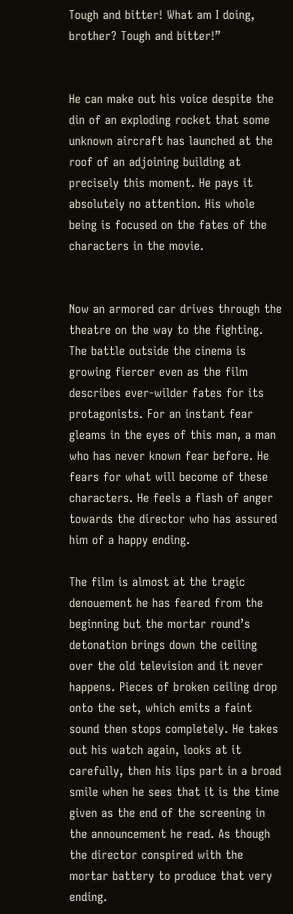Tough and bitter! What am I doing, brother? Tough and bitter!”


He can make out his voice despite the din of an exploding rocket that some unknown aircraft has launched at the roof of an adjoining building at precisely this moment. He pays it absolutely no attention. His whole being is focused on the fates of the characters in the movie.


Now an armored car drives through the theatre on the way to the fighting. The battle outside the cinema is growing fiercer even as the film describes ever-wilder fates for its protagonists. For an instant fear gleams in the eyes of this man, a man who has never known fear before. He fears for what will become of these characters. He feels a flash of anger towards the director who has assured him of a happy ending.

The film is almost at the tragic denouement he has feared from the beginning but the mortar round’s detonation brings down the ceiling over the old television and it never happens. Pieces of broken ceiling drop onto the set, which emits a faint sound then stops completely. He takes out his watch again, looks at it carefully, then his lips part in a broad smile when he sees that it is the time given as the end of the screening in the announcement he read. As though the director conspired with the mortar battery to produce that very ending.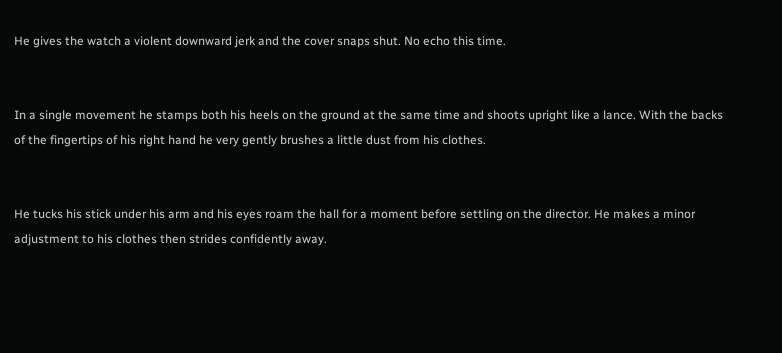He gives the watch a violent downward jerk and the cover snaps shut. No echo this time.


In a single movement he stamps both his heels on the ground at the same time and shoots upright like a lance. With the backs of the fingertips of his right hand he very gently brushes a little dust from his clothes.


He tucks his stick under his arm and his eyes roam the hall for a moment before settling on the director. He makes a minor adjustment to his clothes then strides confidently away.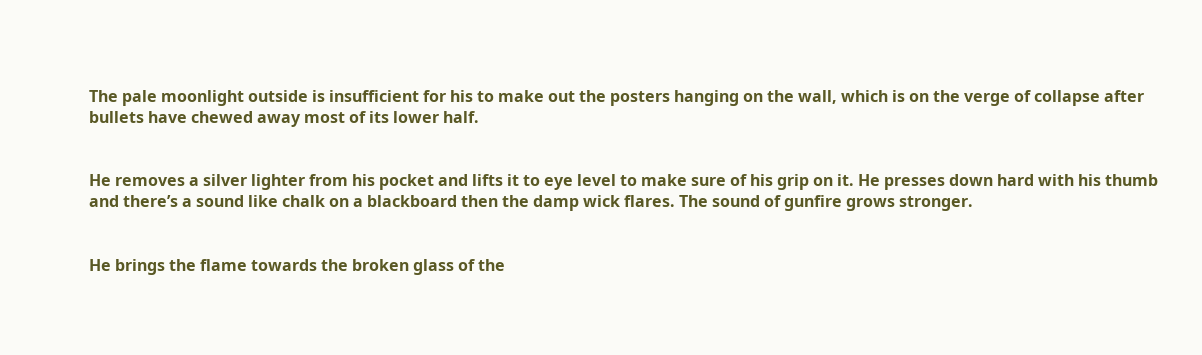The pale moonlight outside is insufficient for his to make out the posters hanging on the wall, which is on the verge of collapse after bullets have chewed away most of its lower half.


He removes a silver lighter from his pocket and lifts it to eye level to make sure of his grip on it. He presses down hard with his thumb and there’s a sound like chalk on a blackboard then the damp wick flares. The sound of gunfire grows stronger.


He brings the flame towards the broken glass of the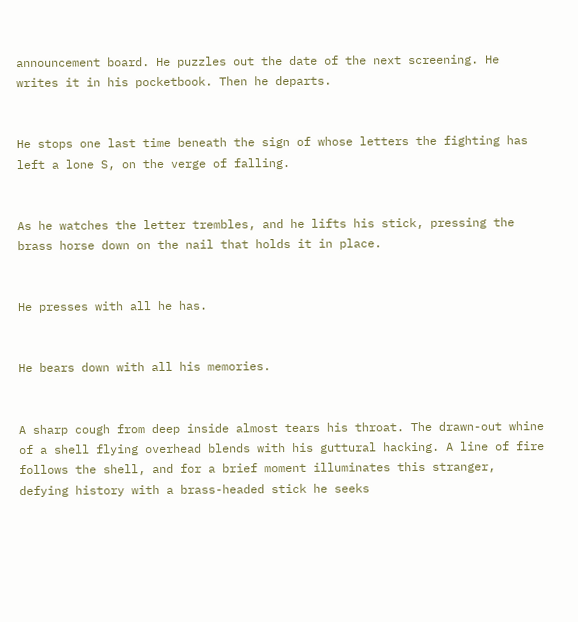announcement board. He puzzles out the date of the next screening. He writes it in his pocketbook. Then he departs.


He stops one last time beneath the sign of whose letters the fighting has left a lone S, on the verge of falling.


As he watches the letter trembles, and he lifts his stick, pressing the brass horse down on the nail that holds it in place.


He presses with all he has.


He bears down with all his memories.


A sharp cough from deep inside almost tears his throat. The drawn-out whine of a shell flying overhead blends with his guttural hacking. A line of fire follows the shell, and for a brief moment illuminates this stranger, defying history with a brass-headed stick he seeks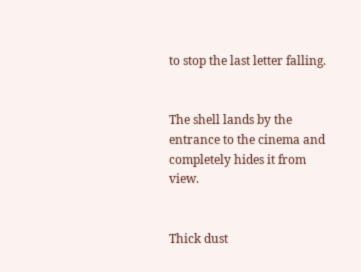to stop the last letter falling.


The shell lands by the entrance to the cinema and completely hides it from view.


Thick dust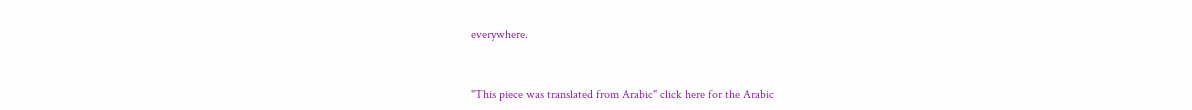everywhere.



"This piece was translated from Arabic" click here for the Arabic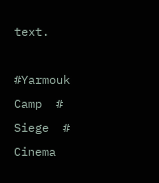text.

#Yarmouk Camp  # Siege  # Cinema